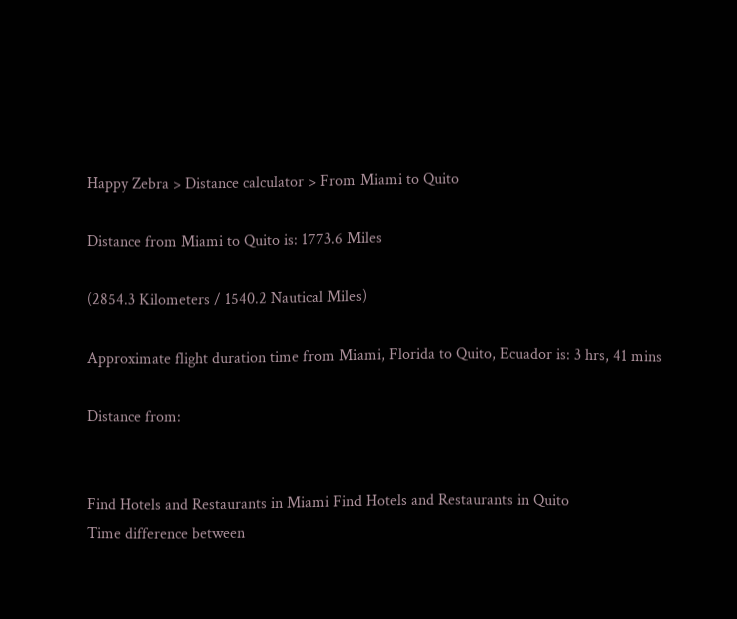Happy Zebra > Distance calculator > From Miami to Quito

Distance from Miami to Quito is: 1773.6 Miles

(2854.3 Kilometers / 1540.2 Nautical Miles)

Approximate flight duration time from Miami, Florida to Quito, Ecuador is: 3 hrs, 41 mins

Distance from:


Find Hotels and Restaurants in Miami Find Hotels and Restaurants in Quito
Time difference between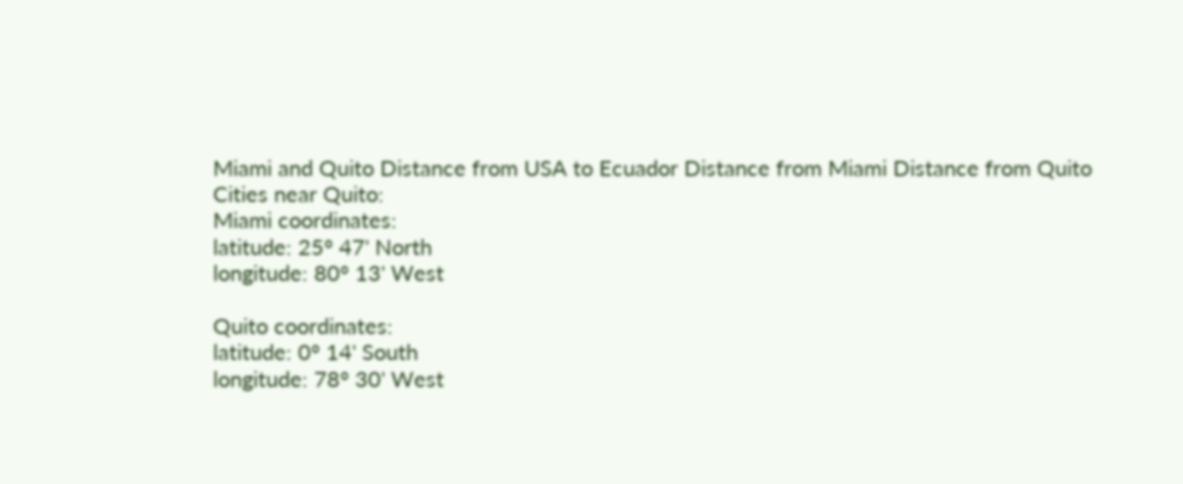Miami and Quito Distance from USA to Ecuador Distance from Miami Distance from Quito
Cities near Quito:
Miami coordinates:
latitude: 25° 47' North
longitude: 80° 13' West

Quito coordinates:
latitude: 0° 14' South
longitude: 78° 30' West